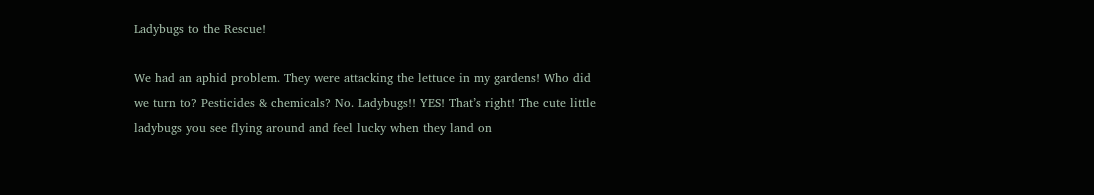Ladybugs to the Rescue!

We had an aphid problem. They were attacking the lettuce in my gardens! Who did we turn to? Pesticides & chemicals? No. Ladybugs!! YES! That’s right! The cute little ladybugs you see flying around and feel lucky when they land on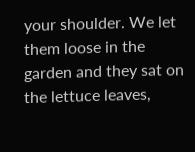your shoulder. We let them loose in the garden and they sat on the lettuce leaves,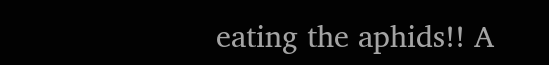eating the aphids!! A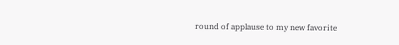round of applause to my new favorite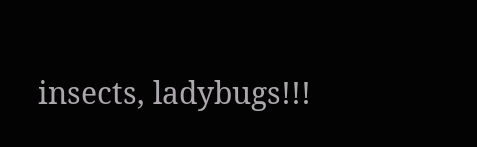insects, ladybugs!!!